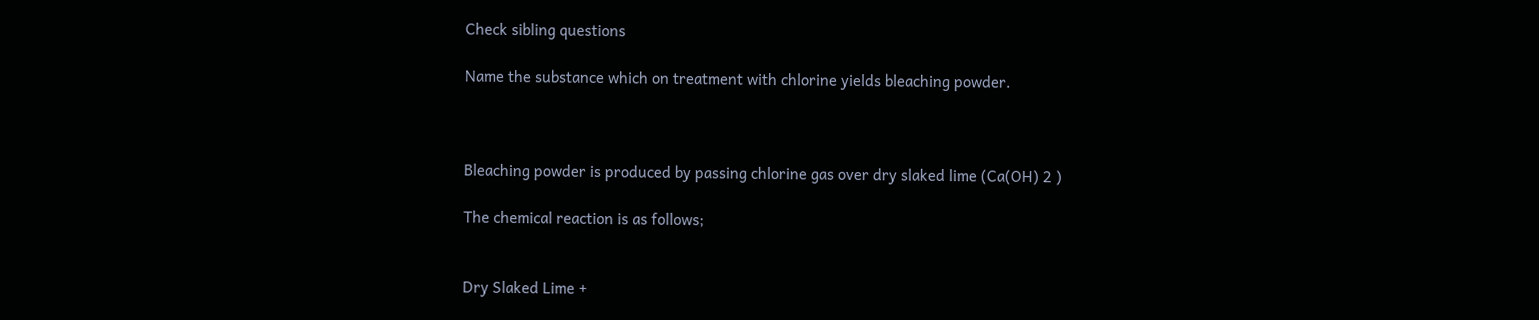Check sibling questions

Name the substance which on treatment with chlorine yields bleaching powder.



Bleaching powder is produced by passing chlorine gas over dry slaked lime (Ca(OH) 2 )

The chemical reaction is as follows;


Dry Slaked Lime +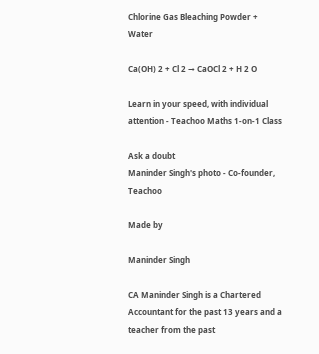Chlorine Gas Bleaching Powder + Water

Ca(OH) 2 + Cl 2 → CaOCl 2 + H 2 O

Learn in your speed, with individual attention - Teachoo Maths 1-on-1 Class

Ask a doubt
Maninder Singh's photo - Co-founder, Teachoo

Made by

Maninder Singh

CA Maninder Singh is a Chartered Accountant for the past 13 years and a teacher from the past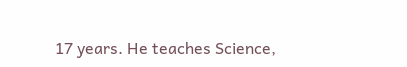17 years. He teaches Science,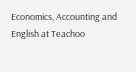Economics, Accounting and English at Teachoo